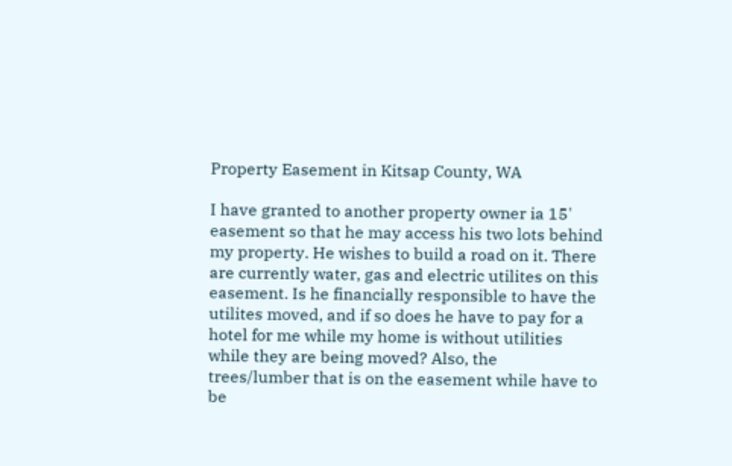Property Easement in Kitsap County, WA

I have granted to another property owner ia 15' easement so that he may access his two lots behind my property. He wishes to build a road on it. There are currently water, gas and electric utilites on this easement. Is he financially responsible to have the utilites moved, and if so does he have to pay for a hotel for me while my home is without utilities while they are being moved? Also, the trees/lumber that is on the easement while have to be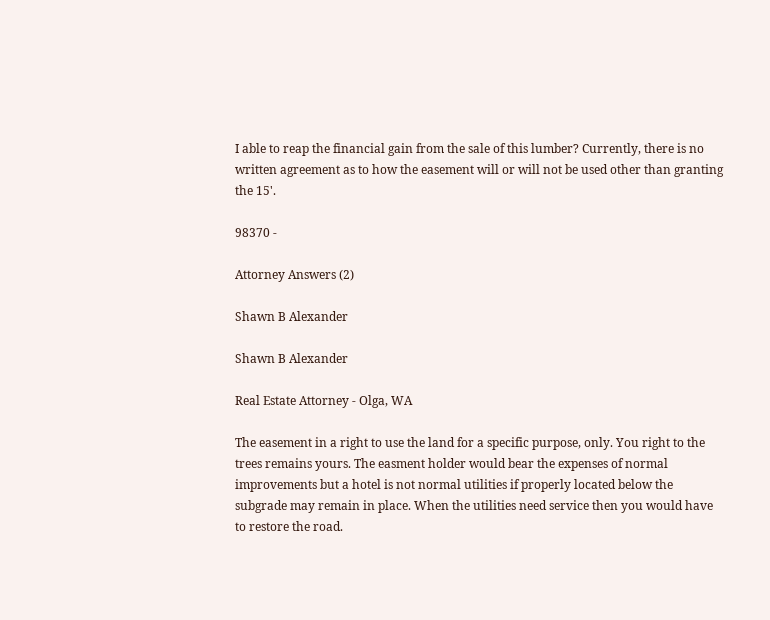I able to reap the financial gain from the sale of this lumber? Currently, there is no written agreement as to how the easement will or will not be used other than granting the 15'.

98370 -

Attorney Answers (2)

Shawn B Alexander

Shawn B Alexander

Real Estate Attorney - Olga, WA

The easement in a right to use the land for a specific purpose, only. You right to the trees remains yours. The easment holder would bear the expenses of normal improvements but a hotel is not normal utilities if properly located below the subgrade may remain in place. When the utilities need service then you would have to restore the road.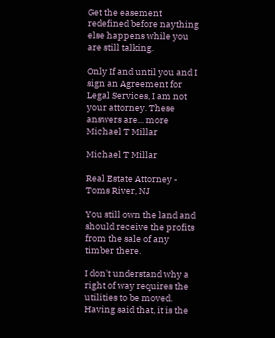Get the easement redefined before naything else happens while you are still talking.

Only If and until you and I sign an Agreement for Legal Services, I am not your attorney. These answers are... more
Michael T Millar

Michael T Millar

Real Estate Attorney - Toms River, NJ

You still own the land and should receive the profits from the sale of any timber there.

I don't understand why a right of way requires the utilities to be moved. Having said that, it is the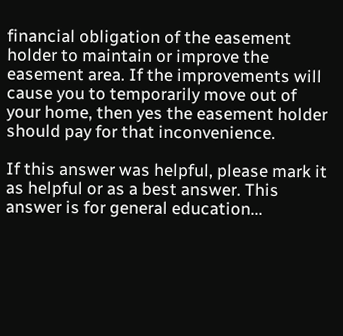financial obligation of the easement holder to maintain or improve the easement area. If the improvements will cause you to temporarily move out of your home, then yes the easement holder should pay for that inconvenience.

If this answer was helpful, please mark it as helpful or as a best answer. This answer is for general education...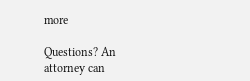more

Questions? An attorney can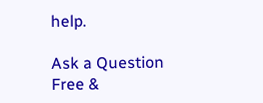help.

Ask a Question
Free &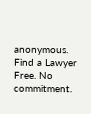anonymous.
Find a Lawyer
Free. No commitment.